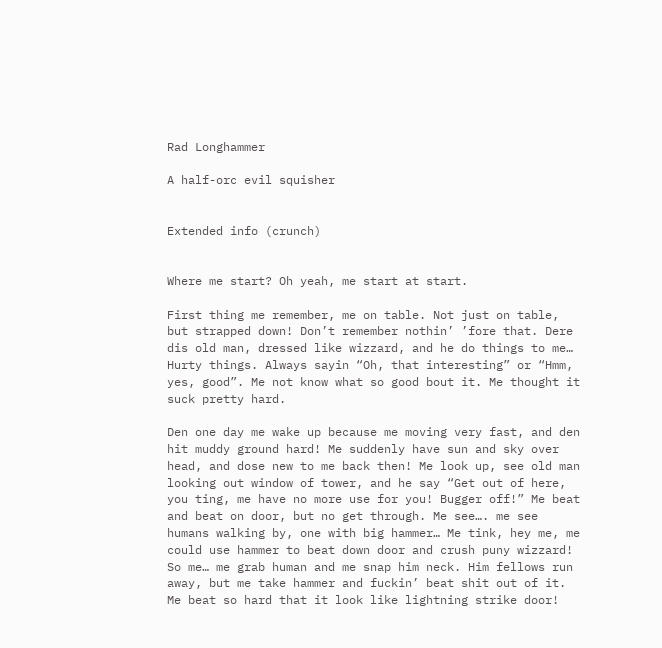Rad Longhammer

A half-orc evil squisher


Extended info (crunch)


Where me start? Oh yeah, me start at start.

First thing me remember, me on table. Not just on table, but strapped down! Don’t remember nothin’ ’fore that. Dere dis old man, dressed like wizzard, and he do things to me… Hurty things. Always sayin “Oh, that interesting” or “Hmm, yes, good”. Me not know what so good bout it. Me thought it suck pretty hard.

Den one day me wake up because me moving very fast, and den hit muddy ground hard! Me suddenly have sun and sky over head, and dose new to me back then! Me look up, see old man looking out window of tower, and he say “Get out of here, you ting, me have no more use for you! Bugger off!” Me beat and beat on door, but no get through. Me see…. me see humans walking by, one with big hammer… Me tink, hey me, me could use hammer to beat down door and crush puny wizzard! So me… me grab human and me snap him neck. Him fellows run away, but me take hammer and fuckin’ beat shit out of it. Me beat so hard that it look like lightning strike door!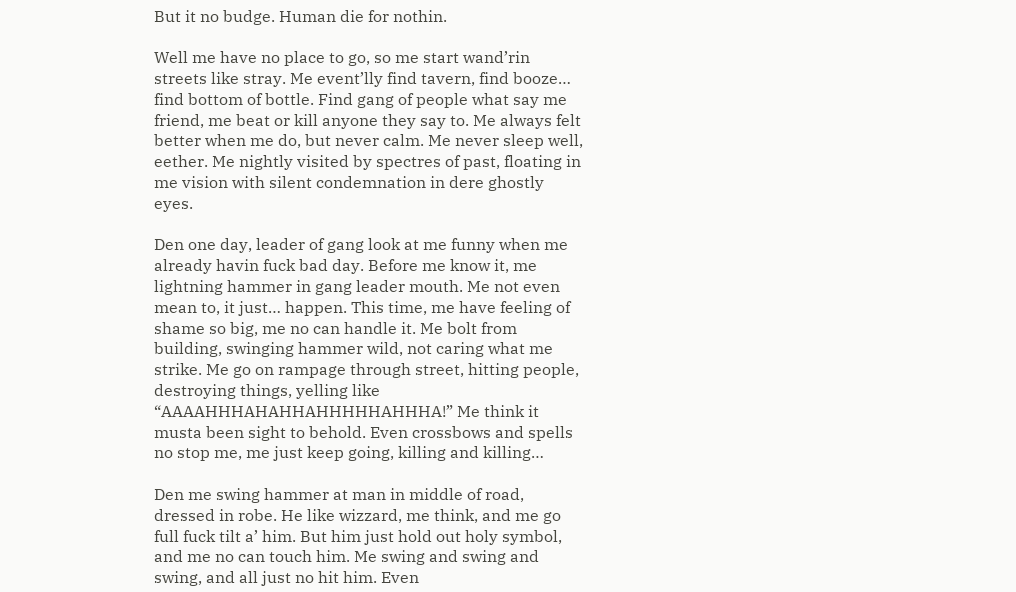But it no budge. Human die for nothin.

Well me have no place to go, so me start wand’rin streets like stray. Me event’lly find tavern, find booze… find bottom of bottle. Find gang of people what say me friend, me beat or kill anyone they say to. Me always felt better when me do, but never calm. Me never sleep well, eether. Me nightly visited by spectres of past, floating in me vision with silent condemnation in dere ghostly eyes.

Den one day, leader of gang look at me funny when me already havin fuck bad day. Before me know it, me lightning hammer in gang leader mouth. Me not even mean to, it just… happen. This time, me have feeling of shame so big, me no can handle it. Me bolt from building, swinging hammer wild, not caring what me strike. Me go on rampage through street, hitting people, destroying things, yelling like “AAAAHHHAHAHHAHHHHHAHHHA!” Me think it musta been sight to behold. Even crossbows and spells no stop me, me just keep going, killing and killing…

Den me swing hammer at man in middle of road, dressed in robe. He like wizzard, me think, and me go full fuck tilt a’ him. But him just hold out holy symbol, and me no can touch him. Me swing and swing and swing, and all just no hit him. Even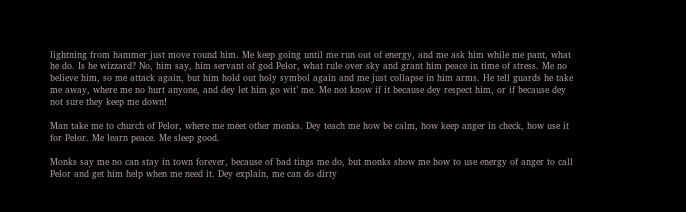lightning from hammer just move round him. Me keep going until me run out of energy, and me ask him while me pant, what he do. Is he wizzard? No, him say, him servant of god Pelor, what rule over sky and grant him peace in time of stress. Me no believe him, so me attack again, but him hold out holy symbol again and me just collapse in him arms. He tell guards he take me away, where me no hurt anyone, and dey let him go wit’ me. Me not know if it because dey respect him, or if because dey not sure they keep me down!

Man take me to church of Pelor, where me meet other monks. Dey teach me how be calm, how keep anger in check, how use it for Pelor. Me learn peace. Me sleep good.

Monks say me no can stay in town forever, because of bad tings me do, but monks show me how to use energy of anger to call Pelor and get him help when me need it. Dey explain, me can do dirty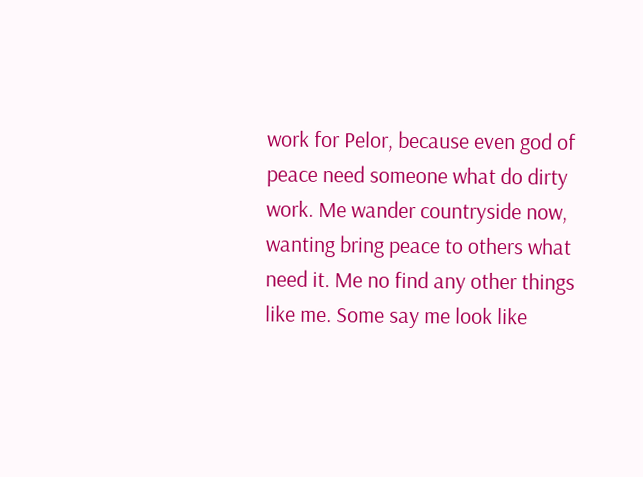work for Pelor, because even god of peace need someone what do dirty work. Me wander countryside now, wanting bring peace to others what need it. Me no find any other things like me. Some say me look like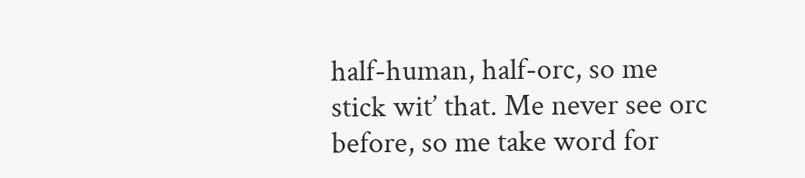half-human, half-orc, so me stick wit’ that. Me never see orc before, so me take word for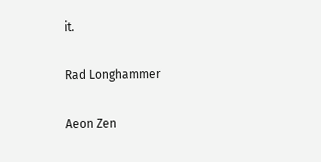it.

Rad Longhammer

Aeon Zen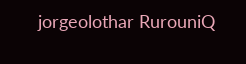jorgeolothar RurouniQ